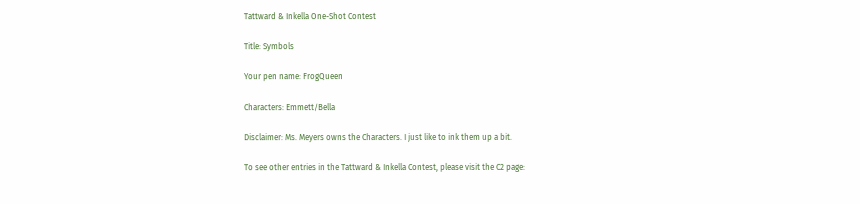Tattward & Inkella One-Shot Contest

Title: Symbols

Your pen name: FrogQueen

Characters: Emmett/Bella

Disclaimer: Ms. Meyers owns the Characters. I just like to ink them up a bit.

To see other entries in the Tattward & Inkella Contest, please visit the C2 page: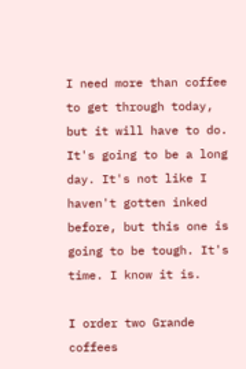I need more than coffee to get through today, but it will have to do. It's going to be a long day. It's not like I haven't gotten inked before, but this one is going to be tough. It's time. I know it is.

I order two Grande coffees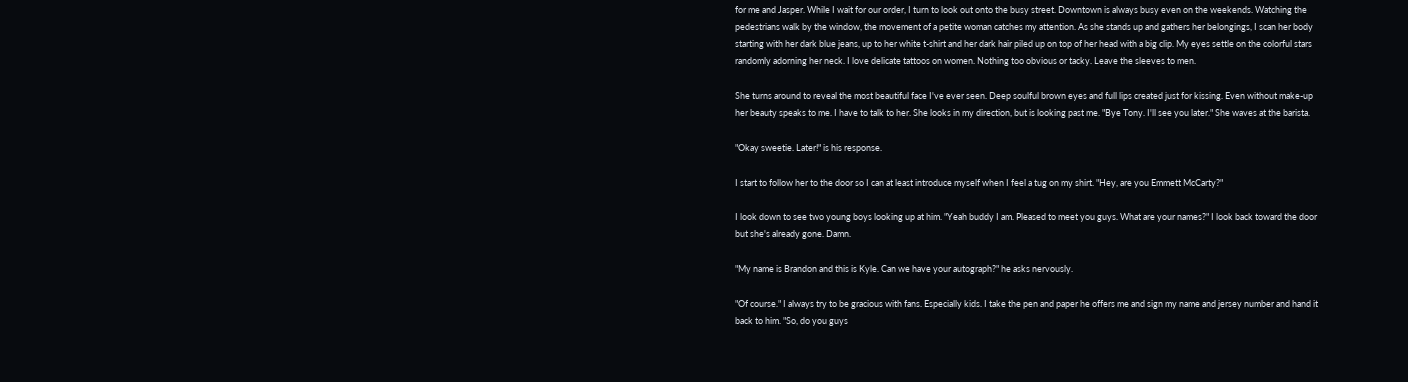for me and Jasper. While I wait for our order, I turn to look out onto the busy street. Downtown is always busy even on the weekends. Watching the pedestrians walk by the window, the movement of a petite woman catches my attention. As she stands up and gathers her belongings, I scan her body starting with her dark blue jeans, up to her white t-shirt and her dark hair piled up on top of her head with a big clip. My eyes settle on the colorful stars randomly adorning her neck. I love delicate tattoos on women. Nothing too obvious or tacky. Leave the sleeves to men.

She turns around to reveal the most beautiful face I've ever seen. Deep soulful brown eyes and full lips created just for kissing. Even without make-up her beauty speaks to me. I have to talk to her. She looks in my direction, but is looking past me. "Bye Tony. I'll see you later." She waves at the barista.

"Okay sweetie. Later!" is his response.

I start to follow her to the door so I can at least introduce myself when I feel a tug on my shirt. "Hey, are you Emmett McCarty?"

I look down to see two young boys looking up at him. "Yeah buddy I am. Pleased to meet you guys. What are your names?" I look back toward the door but she's already gone. Damn.

"My name is Brandon and this is Kyle. Can we have your autograph?" he asks nervously.

"Of course." I always try to be gracious with fans. Especially kids. I take the pen and paper he offers me and sign my name and jersey number and hand it back to him. "So, do you guys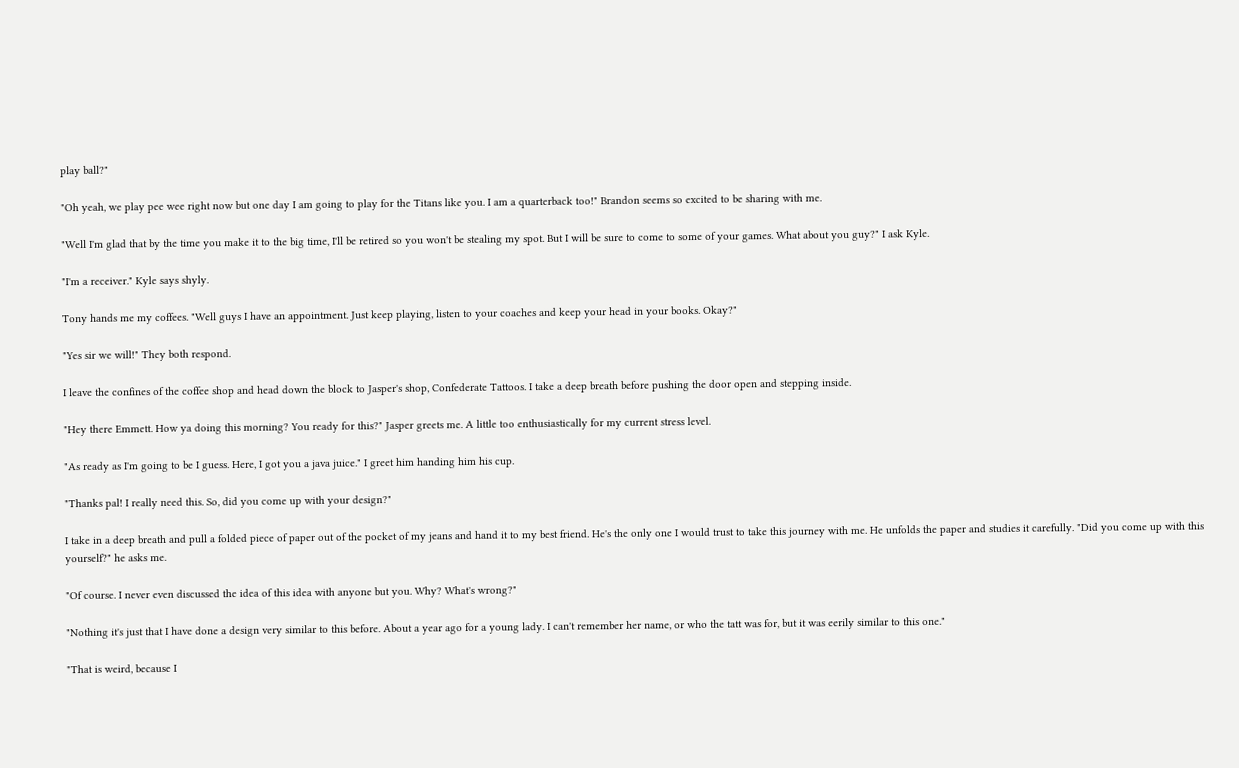play ball?"

"Oh yeah, we play pee wee right now but one day I am going to play for the Titans like you. I am a quarterback too!" Brandon seems so excited to be sharing with me.

"Well I'm glad that by the time you make it to the big time, I'll be retired so you won't be stealing my spot. But I will be sure to come to some of your games. What about you guy?" I ask Kyle.

"I'm a receiver." Kyle says shyly.

Tony hands me my coffees. "Well guys I have an appointment. Just keep playing, listen to your coaches and keep your head in your books. Okay?"

"Yes sir we will!" They both respond.

I leave the confines of the coffee shop and head down the block to Jasper's shop, Confederate Tattoos. I take a deep breath before pushing the door open and stepping inside.

"Hey there Emmett. How ya doing this morning? You ready for this?" Jasper greets me. A little too enthusiastically for my current stress level.

"As ready as I'm going to be I guess. Here, I got you a java juice." I greet him handing him his cup.

"Thanks pal! I really need this. So, did you come up with your design?"

I take in a deep breath and pull a folded piece of paper out of the pocket of my jeans and hand it to my best friend. He's the only one I would trust to take this journey with me. He unfolds the paper and studies it carefully. "Did you come up with this yourself?" he asks me.

"Of course. I never even discussed the idea of this idea with anyone but you. Why? What's wrong?"

"Nothing it's just that I have done a design very similar to this before. About a year ago for a young lady. I can't remember her name, or who the tatt was for, but it was eerily similar to this one."

"That is weird, because I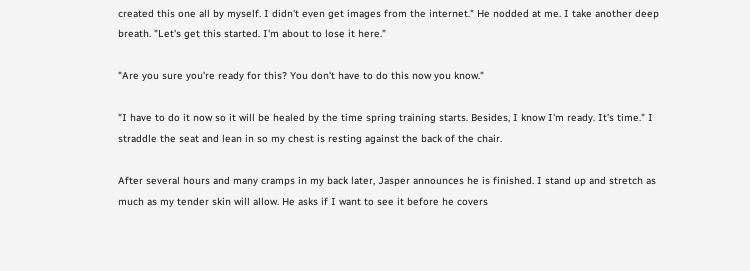created this one all by myself. I didn't even get images from the internet." He nodded at me. I take another deep breath. "Let's get this started. I'm about to lose it here."

"Are you sure you're ready for this? You don't have to do this now you know."

"I have to do it now so it will be healed by the time spring training starts. Besides, I know I'm ready. It's time." I straddle the seat and lean in so my chest is resting against the back of the chair.

After several hours and many cramps in my back later, Jasper announces he is finished. I stand up and stretch as much as my tender skin will allow. He asks if I want to see it before he covers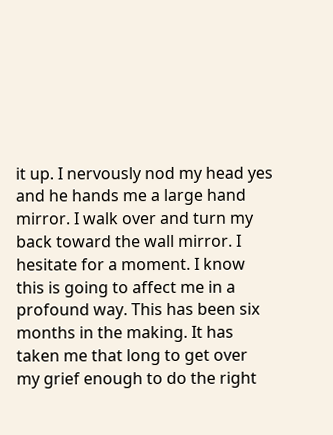it up. I nervously nod my head yes and he hands me a large hand mirror. I walk over and turn my back toward the wall mirror. I hesitate for a moment. I know this is going to affect me in a profound way. This has been six months in the making. It has taken me that long to get over my grief enough to do the right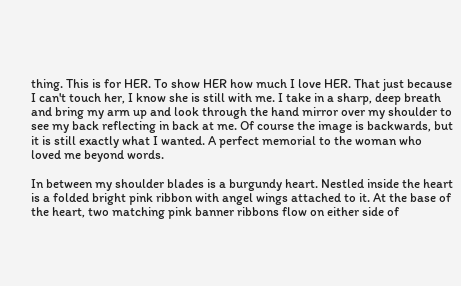thing. This is for HER. To show HER how much I love HER. That just because I can't touch her, I know she is still with me. I take in a sharp, deep breath and bring my arm up and look through the hand mirror over my shoulder to see my back reflecting in back at me. Of course the image is backwards, but it is still exactly what I wanted. A perfect memorial to the woman who loved me beyond words.

In between my shoulder blades is a burgundy heart. Nestled inside the heart is a folded bright pink ribbon with angel wings attached to it. At the base of the heart, two matching pink banner ribbons flow on either side of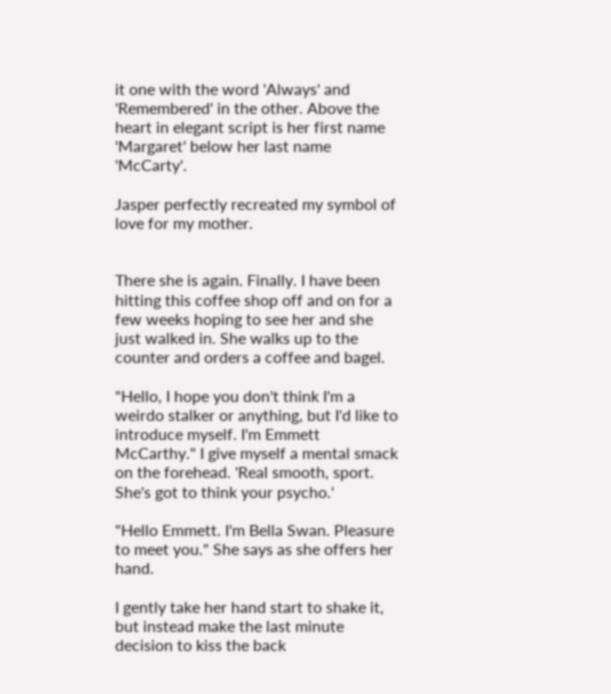it one with the word 'Always' and 'Remembered' in the other. Above the heart in elegant script is her first name 'Margaret' below her last name 'McCarty'.

Jasper perfectly recreated my symbol of love for my mother.


There she is again. Finally. I have been hitting this coffee shop off and on for a few weeks hoping to see her and she just walked in. She walks up to the counter and orders a coffee and bagel.

"Hello, I hope you don't think I'm a weirdo stalker or anything, but I'd like to introduce myself. I'm Emmett McCarthy." I give myself a mental smack on the forehead. 'Real smooth, sport. She's got to think your psycho.'

"Hello Emmett. I'm Bella Swan. Pleasure to meet you." She says as she offers her hand.

I gently take her hand start to shake it, but instead make the last minute decision to kiss the back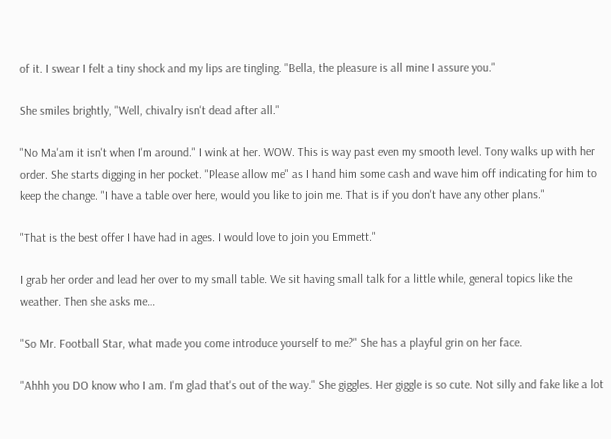of it. I swear I felt a tiny shock and my lips are tingling. "Bella, the pleasure is all mine I assure you."

She smiles brightly, "Well, chivalry isn't dead after all."

"No Ma'am it isn't when I'm around." I wink at her. WOW. This is way past even my smooth level. Tony walks up with her order. She starts digging in her pocket. "Please allow me" as I hand him some cash and wave him off indicating for him to keep the change. "I have a table over here, would you like to join me. That is if you don't have any other plans."

"That is the best offer I have had in ages. I would love to join you Emmett."

I grab her order and lead her over to my small table. We sit having small talk for a little while, general topics like the weather. Then she asks me…

"So Mr. Football Star, what made you come introduce yourself to me?" She has a playful grin on her face.

"Ahhh you DO know who I am. I'm glad that's out of the way." She giggles. Her giggle is so cute. Not silly and fake like a lot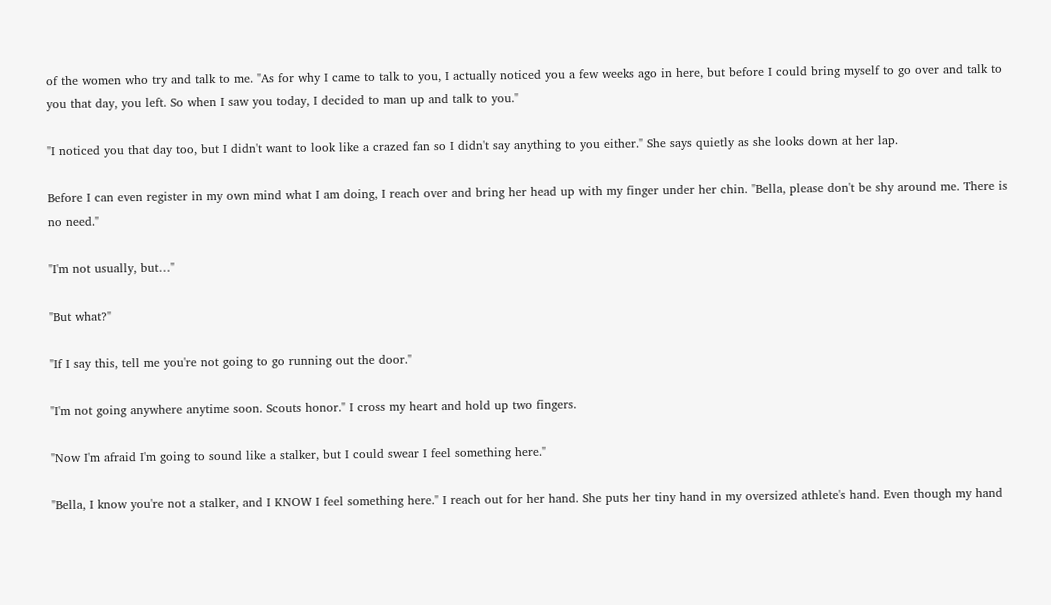of the women who try and talk to me. "As for why I came to talk to you, I actually noticed you a few weeks ago in here, but before I could bring myself to go over and talk to you that day, you left. So when I saw you today, I decided to man up and talk to you."

"I noticed you that day too, but I didn't want to look like a crazed fan so I didn't say anything to you either." She says quietly as she looks down at her lap.

Before I can even register in my own mind what I am doing, I reach over and bring her head up with my finger under her chin. "Bella, please don't be shy around me. There is no need."

"I'm not usually, but…"

"But what?"

"If I say this, tell me you're not going to go running out the door."

"I'm not going anywhere anytime soon. Scouts honor." I cross my heart and hold up two fingers.

"Now I'm afraid I'm going to sound like a stalker, but I could swear I feel something here."

"Bella, I know you're not a stalker, and I KNOW I feel something here." I reach out for her hand. She puts her tiny hand in my oversized athlete's hand. Even though my hand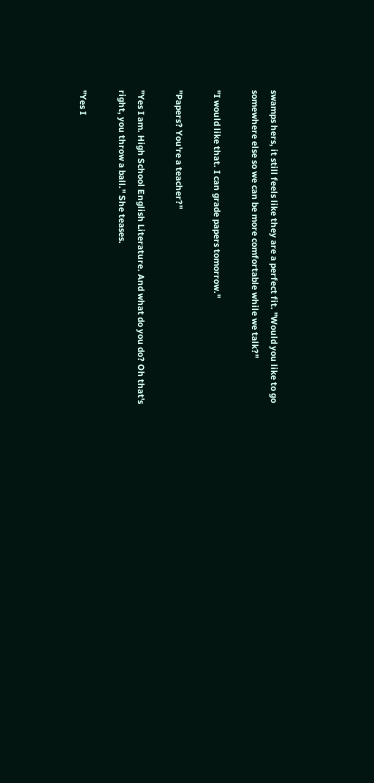swamps hers, it still feels like they are a perfect fit. "Would you like to go somewhere else so we can be more comfortable while we talk?"

"I would like that. I can grade papers tomorrow."

"Papers? You're a teacher?"

"Yes I am. High School English Literature. And what do you do? Oh that's right, you throw a ball." She teases.

"Yes I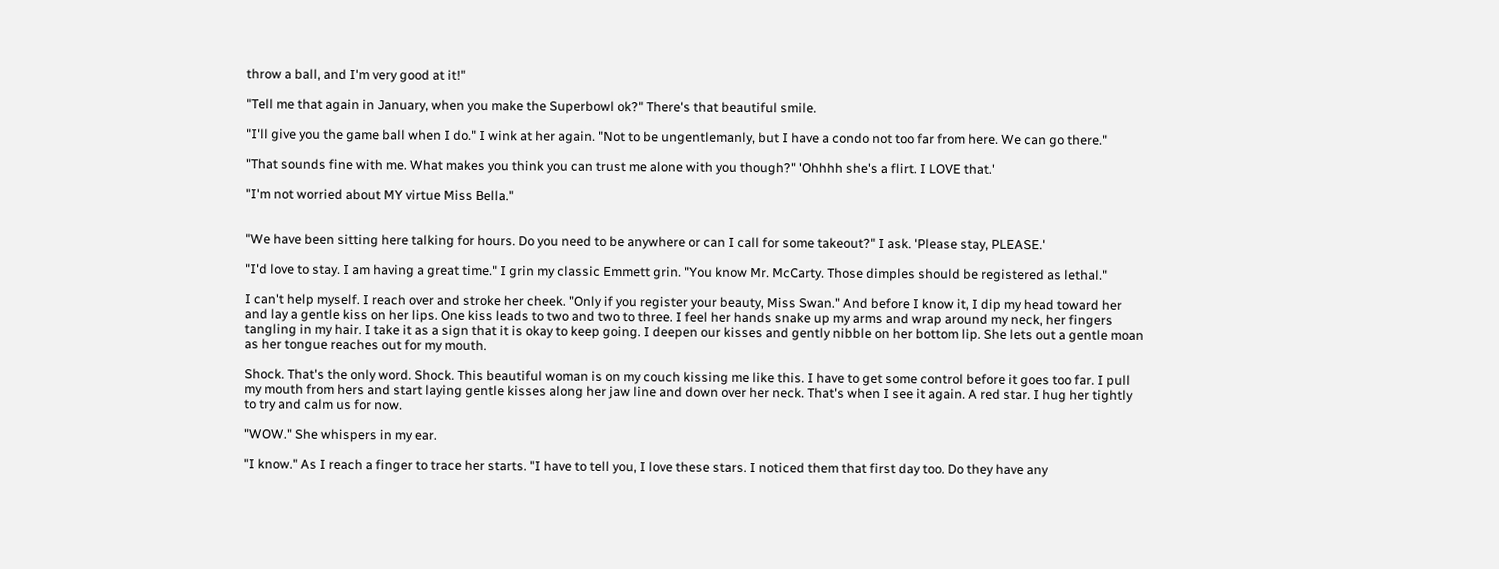throw a ball, and I'm very good at it!"

"Tell me that again in January, when you make the Superbowl ok?" There's that beautiful smile.

"I'll give you the game ball when I do." I wink at her again. "Not to be ungentlemanly, but I have a condo not too far from here. We can go there."

"That sounds fine with me. What makes you think you can trust me alone with you though?" 'Ohhhh she's a flirt. I LOVE that.'

"I'm not worried about MY virtue Miss Bella."


"We have been sitting here talking for hours. Do you need to be anywhere or can I call for some takeout?" I ask. 'Please stay, PLEASE.'

"I'd love to stay. I am having a great time." I grin my classic Emmett grin. "You know Mr. McCarty. Those dimples should be registered as lethal."

I can't help myself. I reach over and stroke her cheek. "Only if you register your beauty, Miss Swan." And before I know it, I dip my head toward her and lay a gentle kiss on her lips. One kiss leads to two and two to three. I feel her hands snake up my arms and wrap around my neck, her fingers tangling in my hair. I take it as a sign that it is okay to keep going. I deepen our kisses and gently nibble on her bottom lip. She lets out a gentle moan as her tongue reaches out for my mouth.

Shock. That's the only word. Shock. This beautiful woman is on my couch kissing me like this. I have to get some control before it goes too far. I pull my mouth from hers and start laying gentle kisses along her jaw line and down over her neck. That's when I see it again. A red star. I hug her tightly to try and calm us for now.

"WOW." She whispers in my ear.

"I know." As I reach a finger to trace her starts. "I have to tell you, I love these stars. I noticed them that first day too. Do they have any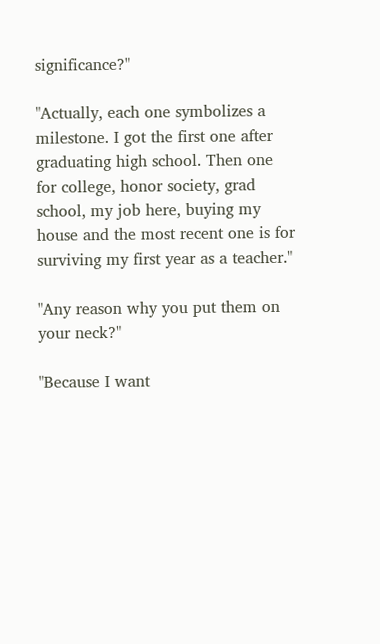significance?"

"Actually, each one symbolizes a milestone. I got the first one after graduating high school. Then one for college, honor society, grad school, my job here, buying my house and the most recent one is for surviving my first year as a teacher."

"Any reason why you put them on your neck?"

"Because I want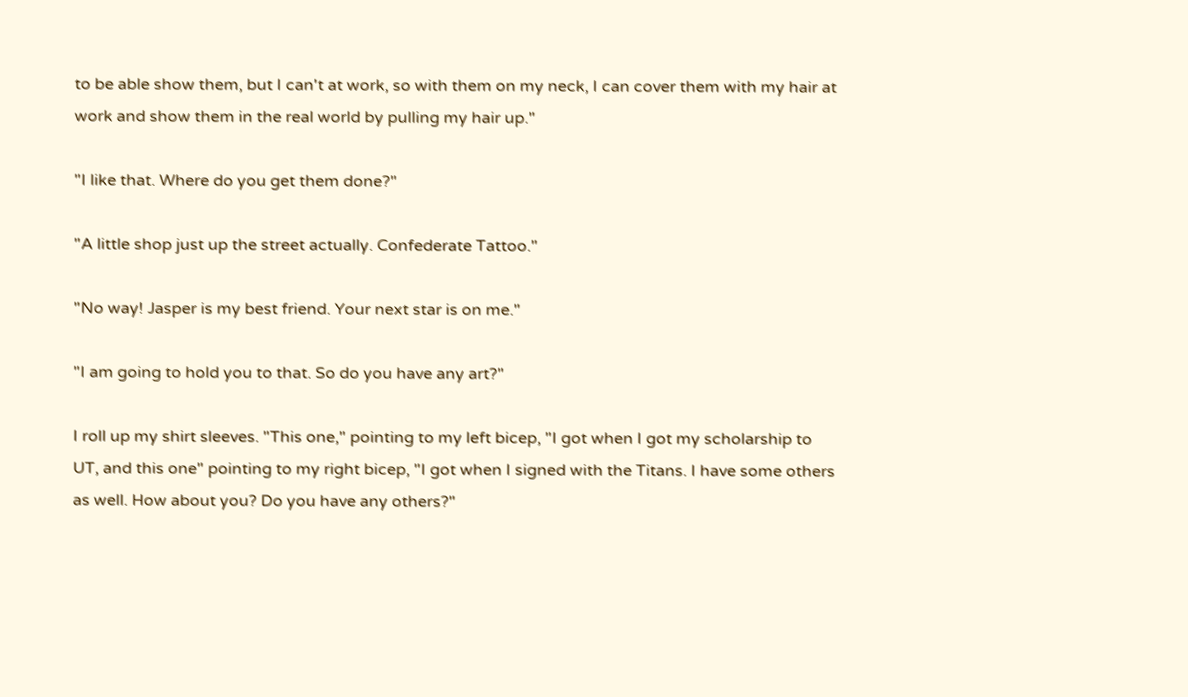to be able show them, but I can't at work, so with them on my neck, I can cover them with my hair at work and show them in the real world by pulling my hair up."

"I like that. Where do you get them done?"

"A little shop just up the street actually. Confederate Tattoo."

"No way! Jasper is my best friend. Your next star is on me."

"I am going to hold you to that. So do you have any art?"

I roll up my shirt sleeves. "This one," pointing to my left bicep, "I got when I got my scholarship to UT, and this one" pointing to my right bicep, "I got when I signed with the Titans. I have some others as well. How about you? Do you have any others?"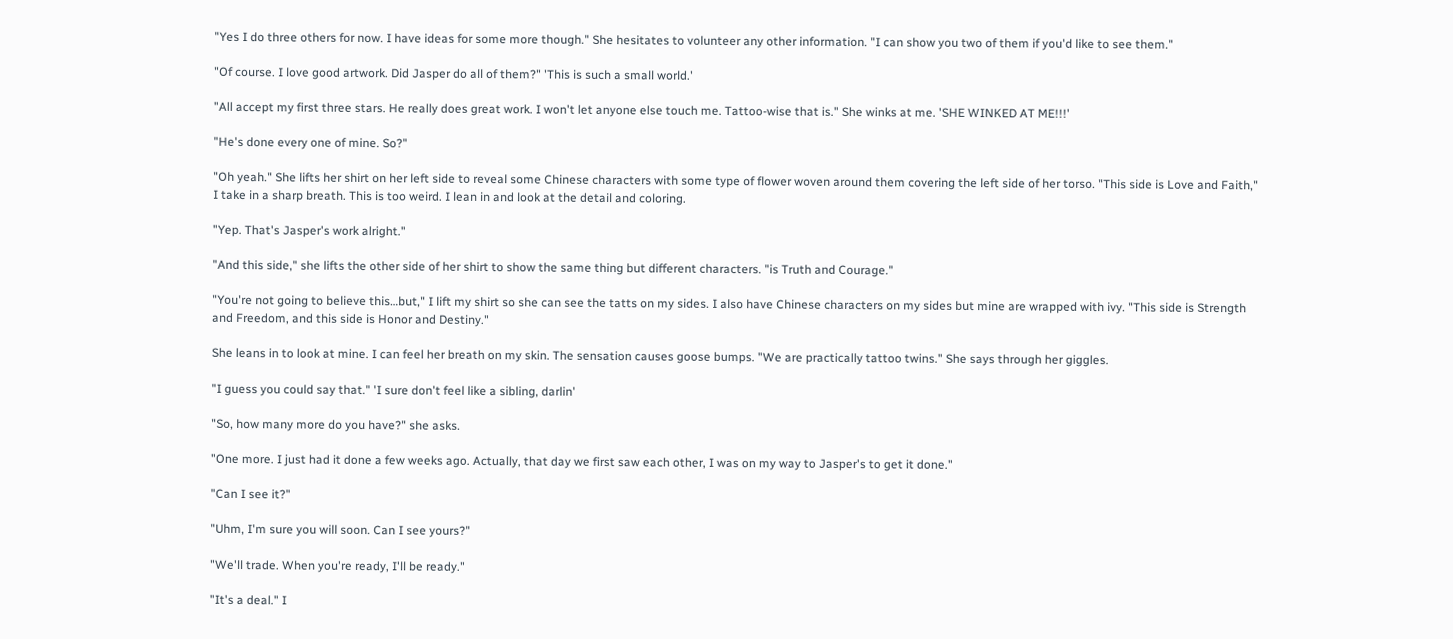"Yes I do three others for now. I have ideas for some more though." She hesitates to volunteer any other information. "I can show you two of them if you'd like to see them."

"Of course. I love good artwork. Did Jasper do all of them?" 'This is such a small world.'

"All accept my first three stars. He really does great work. I won't let anyone else touch me. Tattoo-wise that is." She winks at me. 'SHE WINKED AT ME!!!'

"He's done every one of mine. So?"

"Oh yeah." She lifts her shirt on her left side to reveal some Chinese characters with some type of flower woven around them covering the left side of her torso. "This side is Love and Faith," I take in a sharp breath. This is too weird. I lean in and look at the detail and coloring.

"Yep. That's Jasper's work alright."

"And this side," she lifts the other side of her shirt to show the same thing but different characters. "is Truth and Courage."

"You're not going to believe this…but," I lift my shirt so she can see the tatts on my sides. I also have Chinese characters on my sides but mine are wrapped with ivy. "This side is Strength and Freedom, and this side is Honor and Destiny."

She leans in to look at mine. I can feel her breath on my skin. The sensation causes goose bumps. "We are practically tattoo twins." She says through her giggles.

"I guess you could say that." 'I sure don't feel like a sibling, darlin'

"So, how many more do you have?" she asks.

"One more. I just had it done a few weeks ago. Actually, that day we first saw each other, I was on my way to Jasper's to get it done."

"Can I see it?"

"Uhm, I'm sure you will soon. Can I see yours?"

"We'll trade. When you're ready, I'll be ready."

"It's a deal." I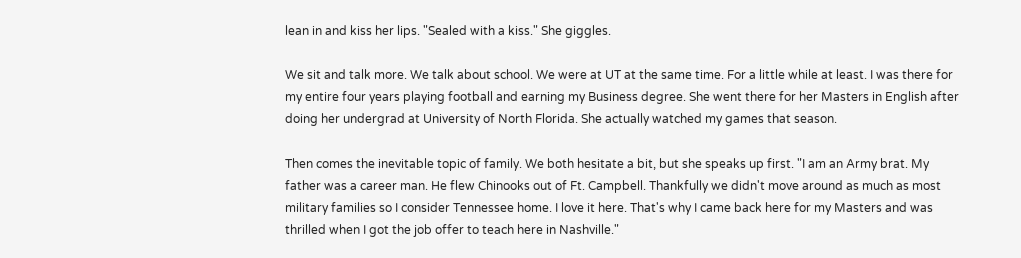lean in and kiss her lips. "Sealed with a kiss." She giggles.

We sit and talk more. We talk about school. We were at UT at the same time. For a little while at least. I was there for my entire four years playing football and earning my Business degree. She went there for her Masters in English after doing her undergrad at University of North Florida. She actually watched my games that season.

Then comes the inevitable topic of family. We both hesitate a bit, but she speaks up first. "I am an Army brat. My father was a career man. He flew Chinooks out of Ft. Campbell. Thankfully we didn't move around as much as most military families so I consider Tennessee home. I love it here. That's why I came back here for my Masters and was thrilled when I got the job offer to teach here in Nashville."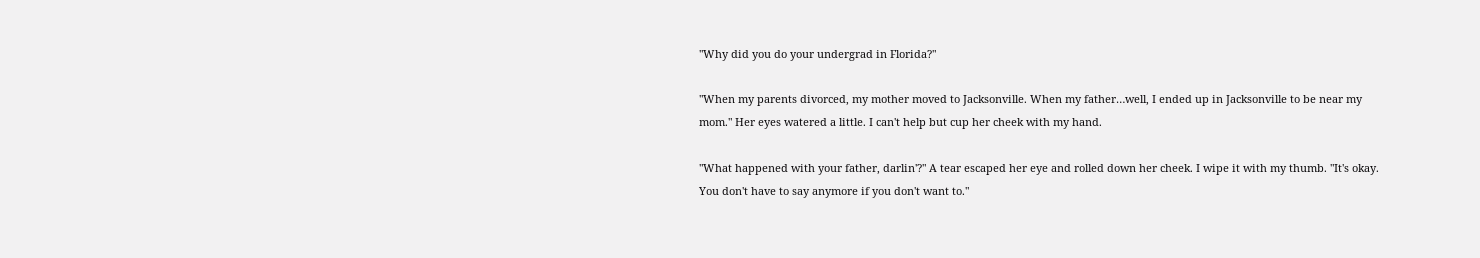"Why did you do your undergrad in Florida?"

"When my parents divorced, my mother moved to Jacksonville. When my father…well, I ended up in Jacksonville to be near my mom." Her eyes watered a little. I can't help but cup her cheek with my hand.

"What happened with your father, darlin'?" A tear escaped her eye and rolled down her cheek. I wipe it with my thumb. "It's okay. You don't have to say anymore if you don't want to."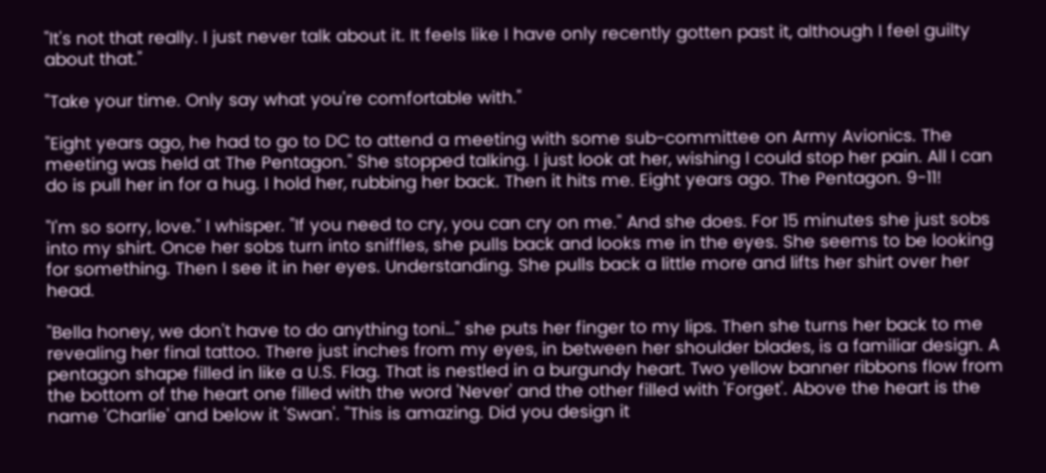"It's not that really. I just never talk about it. It feels like I have only recently gotten past it, although I feel guilty about that."

"Take your time. Only say what you're comfortable with."

"Eight years ago, he had to go to DC to attend a meeting with some sub-committee on Army Avionics. The meeting was held at The Pentagon." She stopped talking. I just look at her, wishing I could stop her pain. All I can do is pull her in for a hug. I hold her, rubbing her back. Then it hits me. Eight years ago. The Pentagon. 9-11!

"I'm so sorry, love." I whisper. "If you need to cry, you can cry on me." And she does. For 15 minutes she just sobs into my shirt. Once her sobs turn into sniffles, she pulls back and looks me in the eyes. She seems to be looking for something. Then I see it in her eyes. Understanding. She pulls back a little more and lifts her shirt over her head.

"Bella honey, we don't have to do anything toni…" she puts her finger to my lips. Then she turns her back to me revealing her final tattoo. There just inches from my eyes, in between her shoulder blades, is a familiar design. A pentagon shape filled in like a U.S. Flag. That is nestled in a burgundy heart. Two yellow banner ribbons flow from the bottom of the heart one filled with the word 'Never' and the other filled with 'Forget'. Above the heart is the name 'Charlie' and below it 'Swan'. "This is amazing. Did you design it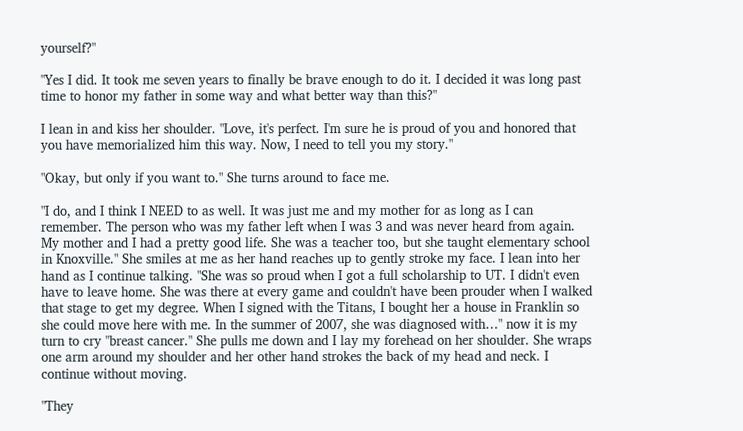yourself?"

"Yes I did. It took me seven years to finally be brave enough to do it. I decided it was long past time to honor my father in some way and what better way than this?"

I lean in and kiss her shoulder. "Love, it's perfect. I'm sure he is proud of you and honored that you have memorialized him this way. Now, I need to tell you my story."

"Okay, but only if you want to." She turns around to face me.

"I do, and I think I NEED to as well. It was just me and my mother for as long as I can remember. The person who was my father left when I was 3 and was never heard from again. My mother and I had a pretty good life. She was a teacher too, but she taught elementary school in Knoxville." She smiles at me as her hand reaches up to gently stroke my face. I lean into her hand as I continue talking. "She was so proud when I got a full scholarship to UT. I didn't even have to leave home. She was there at every game and couldn't have been prouder when I walked that stage to get my degree. When I signed with the Titans, I bought her a house in Franklin so she could move here with me. In the summer of 2007, she was diagnosed with…" now it is my turn to cry "breast cancer." She pulls me down and I lay my forehead on her shoulder. She wraps one arm around my shoulder and her other hand strokes the back of my head and neck. I continue without moving.

"They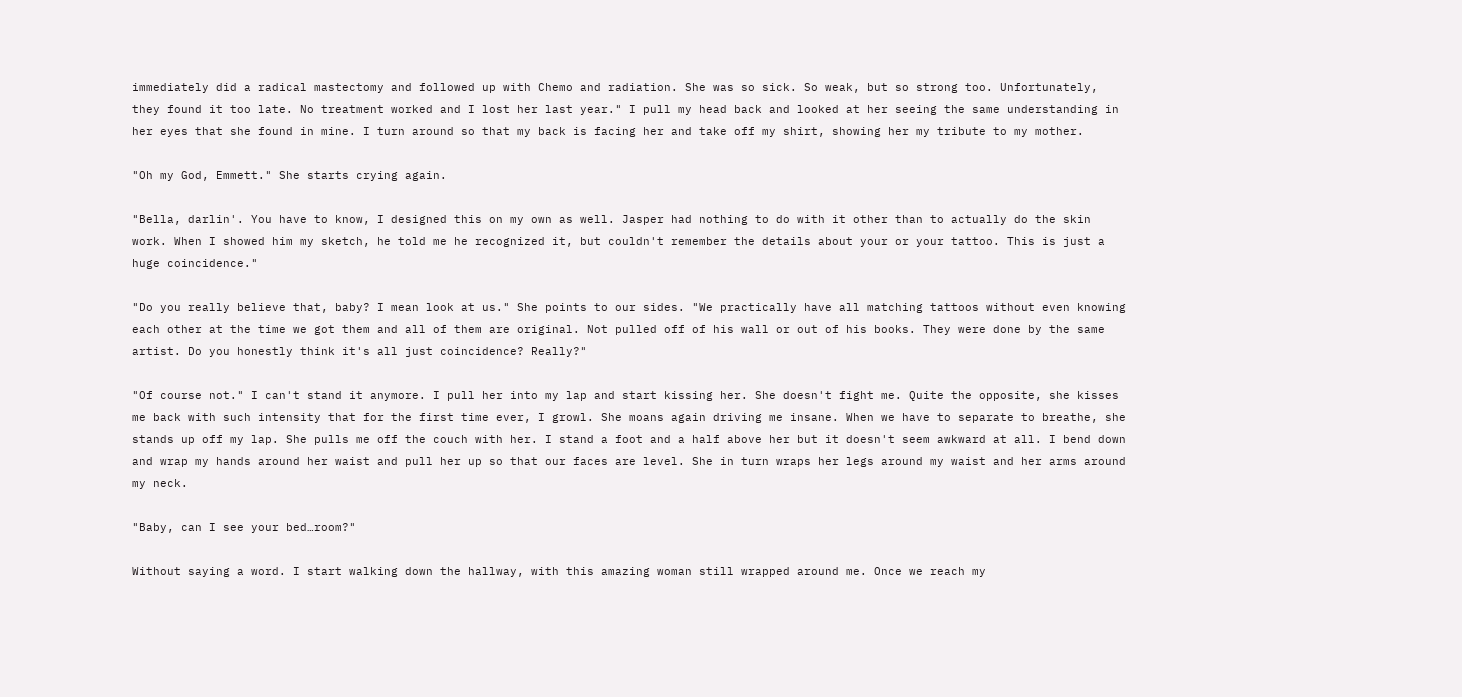immediately did a radical mastectomy and followed up with Chemo and radiation. She was so sick. So weak, but so strong too. Unfortunately, they found it too late. No treatment worked and I lost her last year." I pull my head back and looked at her seeing the same understanding in her eyes that she found in mine. I turn around so that my back is facing her and take off my shirt, showing her my tribute to my mother.

"Oh my God, Emmett." She starts crying again.

"Bella, darlin'. You have to know, I designed this on my own as well. Jasper had nothing to do with it other than to actually do the skin work. When I showed him my sketch, he told me he recognized it, but couldn't remember the details about your or your tattoo. This is just a huge coincidence."

"Do you really believe that, baby? I mean look at us." She points to our sides. "We practically have all matching tattoos without even knowing each other at the time we got them and all of them are original. Not pulled off of his wall or out of his books. They were done by the same artist. Do you honestly think it's all just coincidence? Really?"

"Of course not." I can't stand it anymore. I pull her into my lap and start kissing her. She doesn't fight me. Quite the opposite, she kisses me back with such intensity that for the first time ever, I growl. She moans again driving me insane. When we have to separate to breathe, she stands up off my lap. She pulls me off the couch with her. I stand a foot and a half above her but it doesn't seem awkward at all. I bend down and wrap my hands around her waist and pull her up so that our faces are level. She in turn wraps her legs around my waist and her arms around my neck.

"Baby, can I see your bed…room?"

Without saying a word. I start walking down the hallway, with this amazing woman still wrapped around me. Once we reach my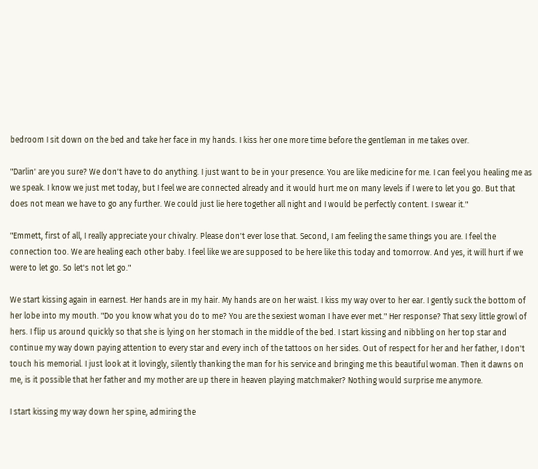bedroom I sit down on the bed and take her face in my hands. I kiss her one more time before the gentleman in me takes over.

"Darlin' are you sure? We don't have to do anything. I just want to be in your presence. You are like medicine for me. I can feel you healing me as we speak. I know we just met today, but I feel we are connected already and it would hurt me on many levels if I were to let you go. But that does not mean we have to go any further. We could just lie here together all night and I would be perfectly content. I swear it."

"Emmett, first of all, I really appreciate your chivalry. Please don't ever lose that. Second, I am feeling the same things you are. I feel the connection too. We are healing each other baby. I feel like we are supposed to be here like this today and tomorrow. And yes, it will hurt if we were to let go. So let's not let go."

We start kissing again in earnest. Her hands are in my hair. My hands are on her waist. I kiss my way over to her ear. I gently suck the bottom of her lobe into my mouth. "Do you know what you do to me? You are the sexiest woman I have ever met." Her response? That sexy little growl of hers. I flip us around quickly so that she is lying on her stomach in the middle of the bed. I start kissing and nibbling on her top star and continue my way down paying attention to every star and every inch of the tattoos on her sides. Out of respect for her and her father, I don't touch his memorial. I just look at it lovingly, silently thanking the man for his service and bringing me this beautiful woman. Then it dawns on me, is it possible that her father and my mother are up there in heaven playing matchmaker? Nothing would surprise me anymore.

I start kissing my way down her spine, admiring the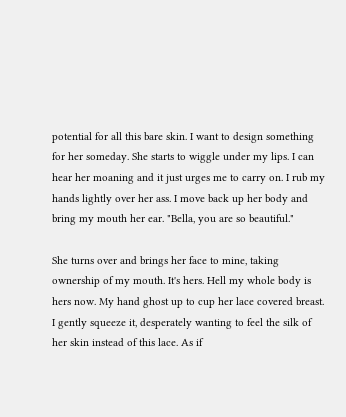potential for all this bare skin. I want to design something for her someday. She starts to wiggle under my lips. I can hear her moaning and it just urges me to carry on. I rub my hands lightly over her ass. I move back up her body and bring my mouth her ear. "Bella, you are so beautiful."

She turns over and brings her face to mine, taking ownership of my mouth. It's hers. Hell my whole body is hers now. My hand ghost up to cup her lace covered breast. I gently squeeze it, desperately wanting to feel the silk of her skin instead of this lace. As if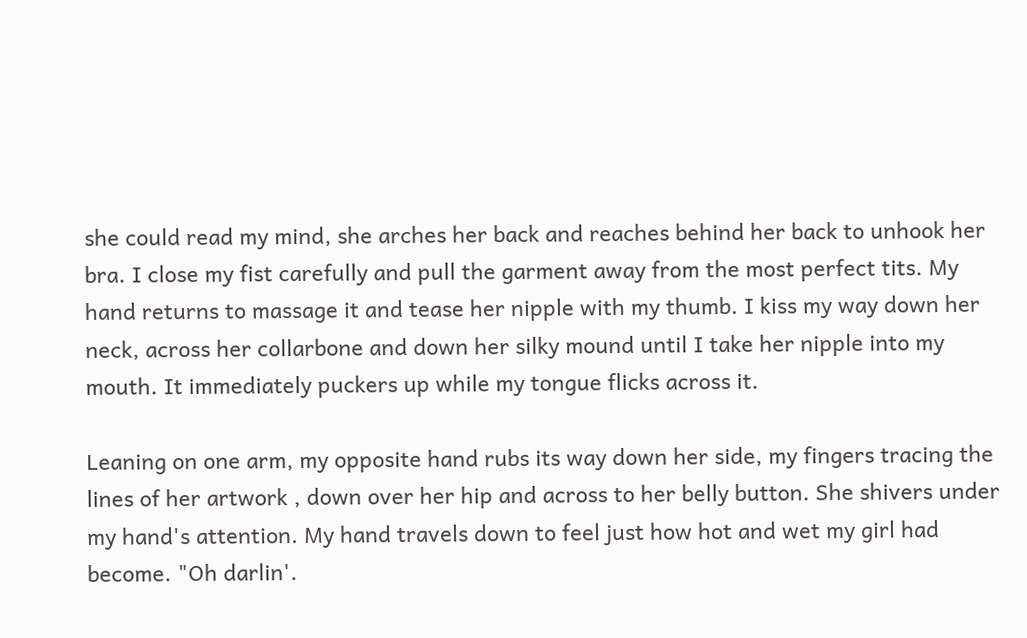she could read my mind, she arches her back and reaches behind her back to unhook her bra. I close my fist carefully and pull the garment away from the most perfect tits. My hand returns to massage it and tease her nipple with my thumb. I kiss my way down her neck, across her collarbone and down her silky mound until I take her nipple into my mouth. It immediately puckers up while my tongue flicks across it.

Leaning on one arm, my opposite hand rubs its way down her side, my fingers tracing the lines of her artwork , down over her hip and across to her belly button. She shivers under my hand's attention. My hand travels down to feel just how hot and wet my girl had become. "Oh darlin'.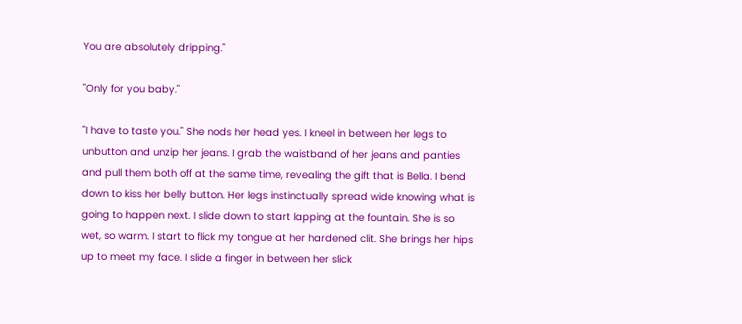You are absolutely dripping."

"Only for you baby."

"I have to taste you." She nods her head yes. I kneel in between her legs to unbutton and unzip her jeans. I grab the waistband of her jeans and panties and pull them both off at the same time, revealing the gift that is Bella. I bend down to kiss her belly button. Her legs instinctually spread wide knowing what is going to happen next. I slide down to start lapping at the fountain. She is so wet, so warm. I start to flick my tongue at her hardened clit. She brings her hips up to meet my face. I slide a finger in between her slick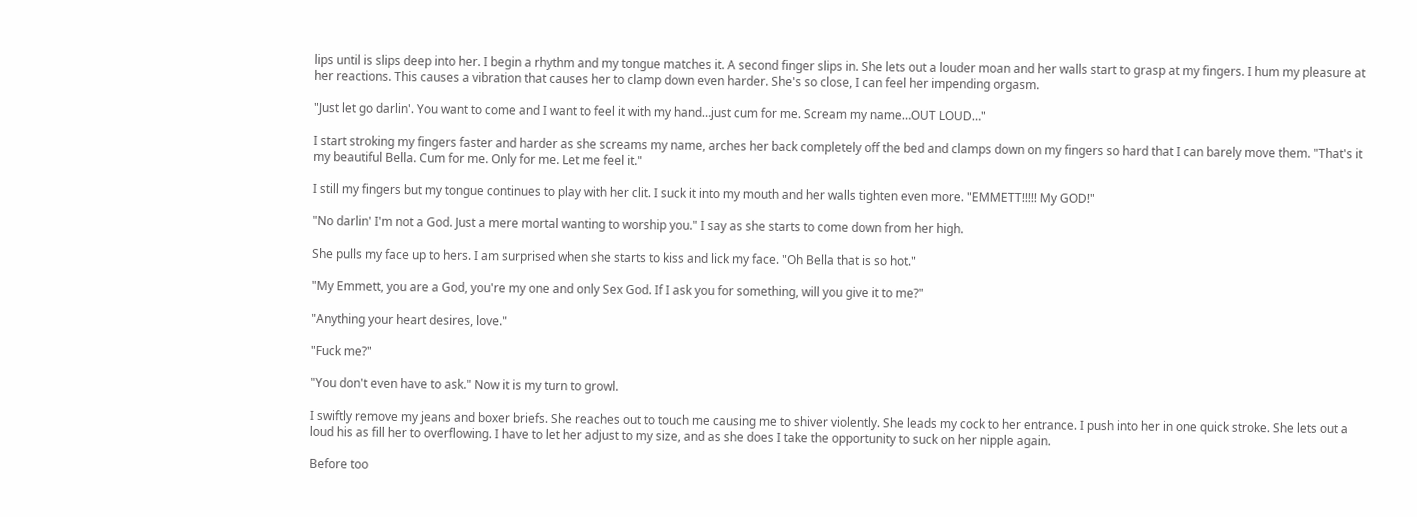lips until is slips deep into her. I begin a rhythm and my tongue matches it. A second finger slips in. She lets out a louder moan and her walls start to grasp at my fingers. I hum my pleasure at her reactions. This causes a vibration that causes her to clamp down even harder. She's so close, I can feel her impending orgasm.

"Just let go darlin'. You want to come and I want to feel it with my hand…just cum for me. Scream my name…OUT LOUD…"

I start stroking my fingers faster and harder as she screams my name, arches her back completely off the bed and clamps down on my fingers so hard that I can barely move them. "That's it my beautiful Bella. Cum for me. Only for me. Let me feel it."

I still my fingers but my tongue continues to play with her clit. I suck it into my mouth and her walls tighten even more. "EMMETT!!!!! My GOD!"

"No darlin' I'm not a God. Just a mere mortal wanting to worship you." I say as she starts to come down from her high.

She pulls my face up to hers. I am surprised when she starts to kiss and lick my face. "Oh Bella that is so hot."

"My Emmett, you are a God, you're my one and only Sex God. If I ask you for something, will you give it to me?"

"Anything your heart desires, love."

"Fuck me?"

"You don't even have to ask." Now it is my turn to growl.

I swiftly remove my jeans and boxer briefs. She reaches out to touch me causing me to shiver violently. She leads my cock to her entrance. I push into her in one quick stroke. She lets out a loud his as fill her to overflowing. I have to let her adjust to my size, and as she does I take the opportunity to suck on her nipple again.

Before too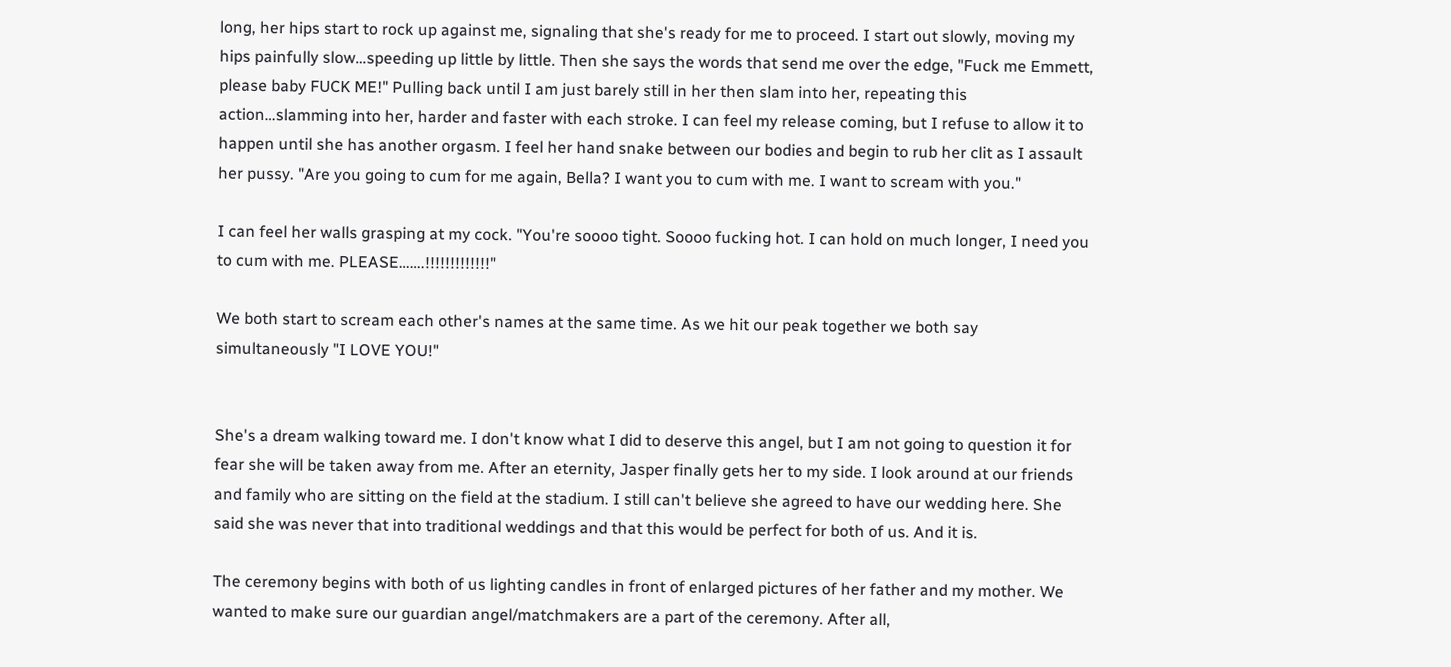long, her hips start to rock up against me, signaling that she's ready for me to proceed. I start out slowly, moving my hips painfully slow…speeding up little by little. Then she says the words that send me over the edge, "Fuck me Emmett, please baby FUCK ME!" Pulling back until I am just barely still in her then slam into her, repeating this action…slamming into her, harder and faster with each stroke. I can feel my release coming, but I refuse to allow it to happen until she has another orgasm. I feel her hand snake between our bodies and begin to rub her clit as I assault her pussy. "Are you going to cum for me again, Bella? I want you to cum with me. I want to scream with you."

I can feel her walls grasping at my cock. "You're soooo tight. Soooo fucking hot. I can hold on much longer, I need you to cum with me. PLEASE…….!!!!!!!!!!!!!"

We both start to scream each other's names at the same time. As we hit our peak together we both say simultaneously "I LOVE YOU!"


She's a dream walking toward me. I don't know what I did to deserve this angel, but I am not going to question it for fear she will be taken away from me. After an eternity, Jasper finally gets her to my side. I look around at our friends and family who are sitting on the field at the stadium. I still can't believe she agreed to have our wedding here. She said she was never that into traditional weddings and that this would be perfect for both of us. And it is.

The ceremony begins with both of us lighting candles in front of enlarged pictures of her father and my mother. We wanted to make sure our guardian angel/matchmakers are a part of the ceremony. After all,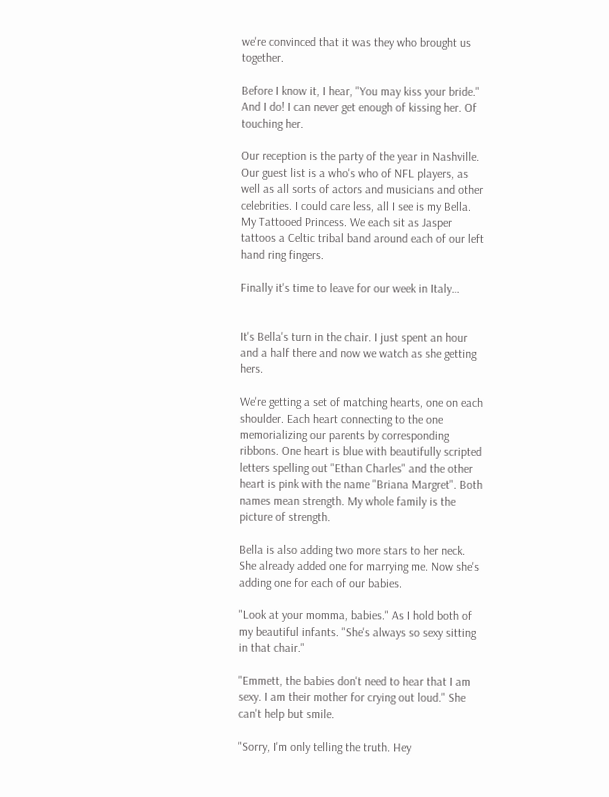we're convinced that it was they who brought us together.

Before I know it, I hear, "You may kiss your bride." And I do! I can never get enough of kissing her. Of touching her.

Our reception is the party of the year in Nashville. Our guest list is a who's who of NFL players, as well as all sorts of actors and musicians and other celebrities. I could care less, all I see is my Bella. My Tattooed Princess. We each sit as Jasper tattoos a Celtic tribal band around each of our left hand ring fingers.

Finally it's time to leave for our week in Italy…


It's Bella's turn in the chair. I just spent an hour and a half there and now we watch as she getting hers.

We're getting a set of matching hearts, one on each shoulder. Each heart connecting to the one memorializing our parents by corresponding ribbons. One heart is blue with beautifully scripted letters spelling out "Ethan Charles" and the other heart is pink with the name "Briana Margret". Both names mean strength. My whole family is the picture of strength.

Bella is also adding two more stars to her neck. She already added one for marrying me. Now she's adding one for each of our babies.

"Look at your momma, babies." As I hold both of my beautiful infants. "She's always so sexy sitting in that chair."

"Emmett, the babies don't need to hear that I am sexy. I am their mother for crying out loud." She can't help but smile.

"Sorry, I'm only telling the truth. Hey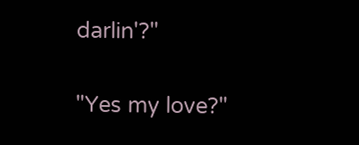darlin'?"

"Yes my love?"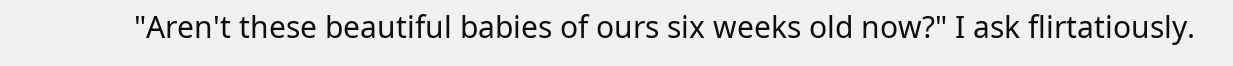"Aren't these beautiful babies of ours six weeks old now?" I ask flirtatiously.